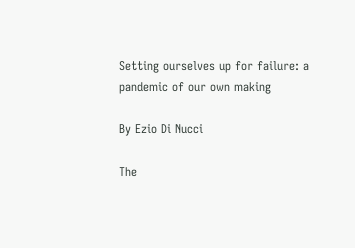Setting ourselves up for failure: a pandemic of our own making

By Ezio Di Nucci

The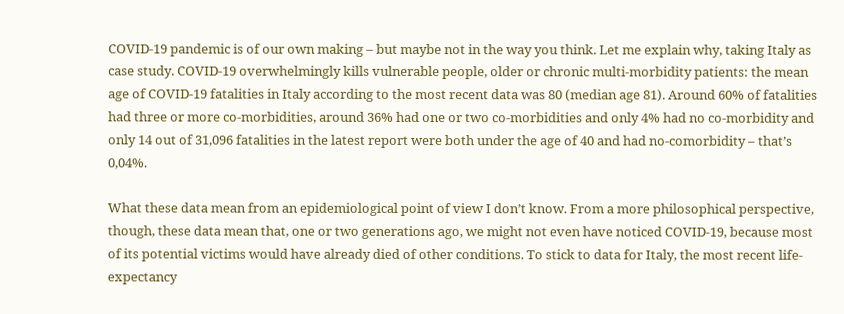COVID-19 pandemic is of our own making – but maybe not in the way you think. Let me explain why, taking Italy as case study. COVID-19 overwhelmingly kills vulnerable people, older or chronic multi-morbidity patients: the mean age of COVID-19 fatalities in Italy according to the most recent data was 80 (median age 81). Around 60% of fatalities had three or more co-morbidities, around 36% had one or two co-morbidities and only 4% had no co-morbidity and only 14 out of 31,096 fatalities in the latest report were both under the age of 40 and had no-comorbidity – that’s 0,04%.

What these data mean from an epidemiological point of view I don’t know. From a more philosophical perspective, though, these data mean that, one or two generations ago, we might not even have noticed COVID-19, because most of its potential victims would have already died of other conditions. To stick to data for Italy, the most recent life-expectancy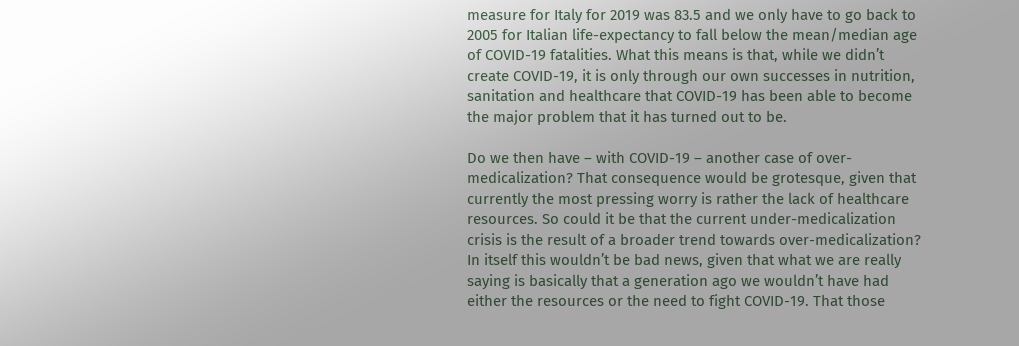measure for Italy for 2019 was 83.5 and we only have to go back to 2005 for Italian life-expectancy to fall below the mean/median age of COVID-19 fatalities. What this means is that, while we didn’t create COVID-19, it is only through our own successes in nutrition, sanitation and healthcare that COVID-19 has been able to become the major problem that it has turned out to be.

Do we then have – with COVID-19 – another case of over-medicalization? That consequence would be grotesque, given that currently the most pressing worry is rather the lack of healthcare resources. So could it be that the current under-medicalization crisis is the result of a broader trend towards over-medicalization? In itself this wouldn’t be bad news, given that what we are really saying is basically that a generation ago we wouldn’t have had either the resources or the need to fight COVID-19. That those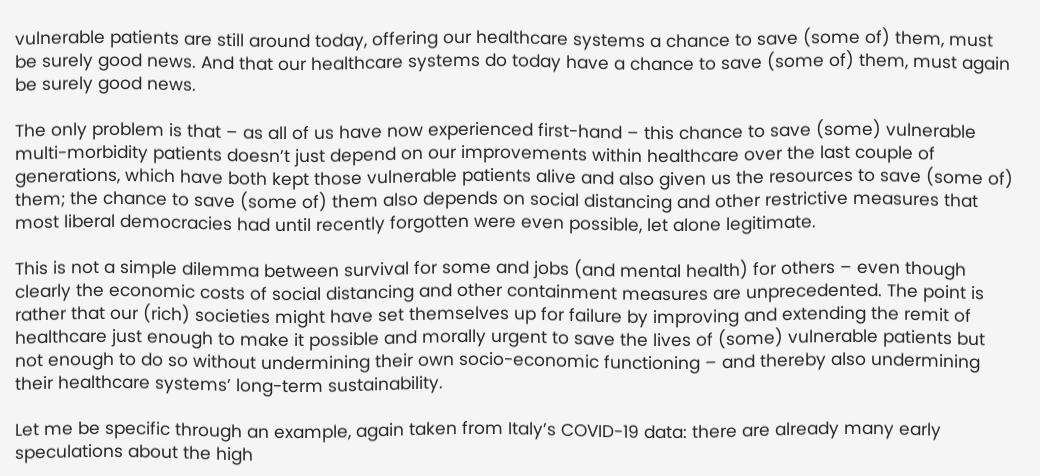vulnerable patients are still around today, offering our healthcare systems a chance to save (some of) them, must be surely good news. And that our healthcare systems do today have a chance to save (some of) them, must again be surely good news.

The only problem is that – as all of us have now experienced first-hand – this chance to save (some) vulnerable multi-morbidity patients doesn’t just depend on our improvements within healthcare over the last couple of generations, which have both kept those vulnerable patients alive and also given us the resources to save (some of) them; the chance to save (some of) them also depends on social distancing and other restrictive measures that most liberal democracies had until recently forgotten were even possible, let alone legitimate.

This is not a simple dilemma between survival for some and jobs (and mental health) for others – even though clearly the economic costs of social distancing and other containment measures are unprecedented. The point is rather that our (rich) societies might have set themselves up for failure by improving and extending the remit of healthcare just enough to make it possible and morally urgent to save the lives of (some) vulnerable patients but not enough to do so without undermining their own socio-economic functioning – and thereby also undermining their healthcare systems’ long-term sustainability.

Let me be specific through an example, again taken from Italy’s COVID-19 data: there are already many early speculations about the high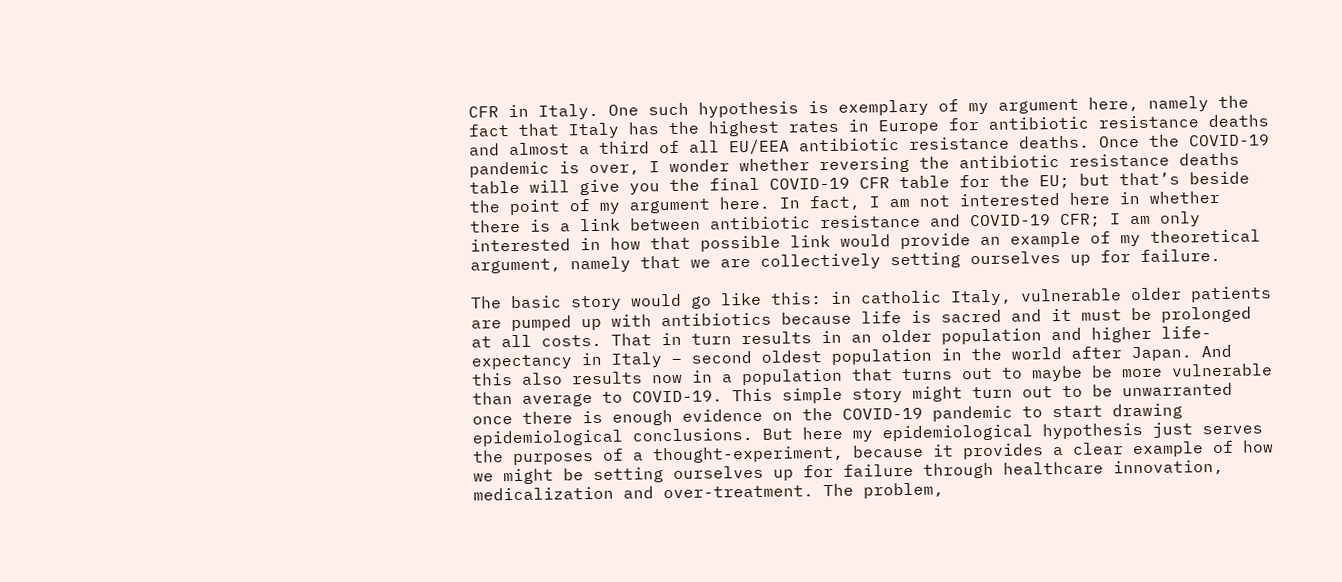CFR in Italy. One such hypothesis is exemplary of my argument here, namely the fact that Italy has the highest rates in Europe for antibiotic resistance deaths and almost a third of all EU/EEA antibiotic resistance deaths. Once the COVID-19 pandemic is over, I wonder whether reversing the antibiotic resistance deaths table will give you the final COVID-19 CFR table for the EU; but that’s beside the point of my argument here. In fact, I am not interested here in whether there is a link between antibiotic resistance and COVID-19 CFR; I am only interested in how that possible link would provide an example of my theoretical argument, namely that we are collectively setting ourselves up for failure.

The basic story would go like this: in catholic Italy, vulnerable older patients are pumped up with antibiotics because life is sacred and it must be prolonged at all costs. That in turn results in an older population and higher life-expectancy in Italy – second oldest population in the world after Japan. And this also results now in a population that turns out to maybe be more vulnerable than average to COVID-19. This simple story might turn out to be unwarranted once there is enough evidence on the COVID-19 pandemic to start drawing epidemiological conclusions. But here my epidemiological hypothesis just serves the purposes of a thought-experiment, because it provides a clear example of how we might be setting ourselves up for failure through healthcare innovation, medicalization and over-treatment. The problem,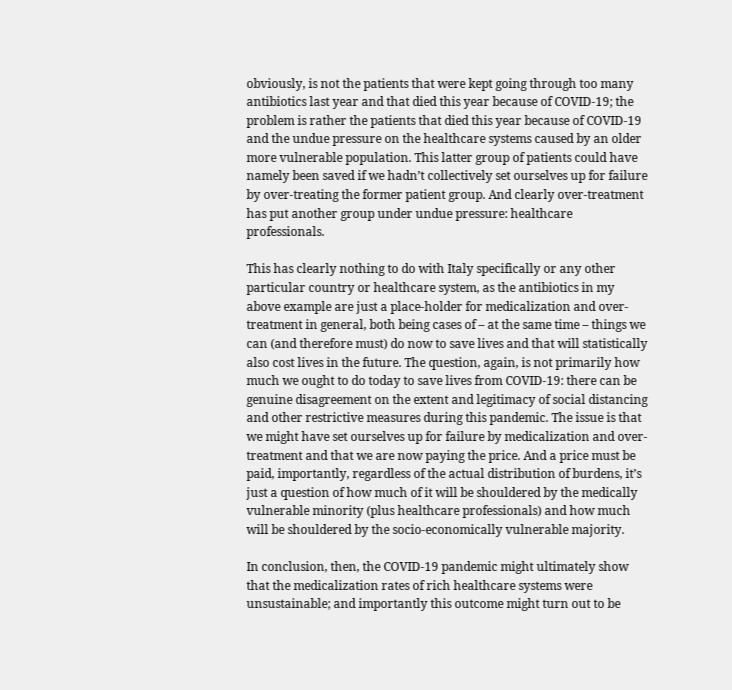obviously, is not the patients that were kept going through too many antibiotics last year and that died this year because of COVID-19; the problem is rather the patients that died this year because of COVID-19 and the undue pressure on the healthcare systems caused by an older more vulnerable population. This latter group of patients could have namely been saved if we hadn’t collectively set ourselves up for failure by over-treating the former patient group. And clearly over-treatment has put another group under undue pressure: healthcare professionals.

This has clearly nothing to do with Italy specifically or any other particular country or healthcare system, as the antibiotics in my above example are just a place-holder for medicalization and over-treatment in general, both being cases of – at the same time – things we can (and therefore must) do now to save lives and that will statistically also cost lives in the future. The question, again, is not primarily how much we ought to do today to save lives from COVID-19: there can be genuine disagreement on the extent and legitimacy of social distancing and other restrictive measures during this pandemic. The issue is that we might have set ourselves up for failure by medicalization and over-treatment and that we are now paying the price. And a price must be paid, importantly, regardless of the actual distribution of burdens, it’s just a question of how much of it will be shouldered by the medically vulnerable minority (plus healthcare professionals) and how much will be shouldered by the socio-economically vulnerable majority.

In conclusion, then, the COVID-19 pandemic might ultimately show that the medicalization rates of rich healthcare systems were unsustainable; and importantly this outcome might turn out to be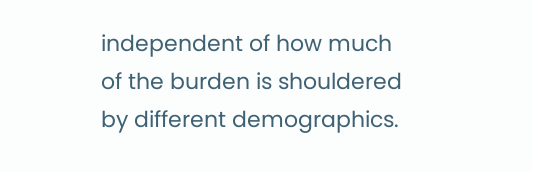independent of how much of the burden is shouldered by different demographics.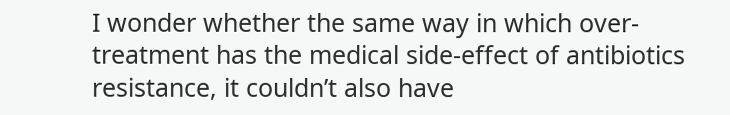I wonder whether the same way in which over-treatment has the medical side-effect of antibiotics resistance, it couldn’t also have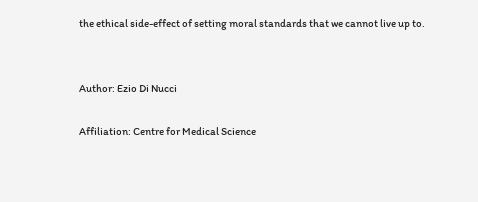the ethical side-effect of setting moral standards that we cannot live up to.


Author: Ezio Di Nucci

Affiliation: Centre for Medical Science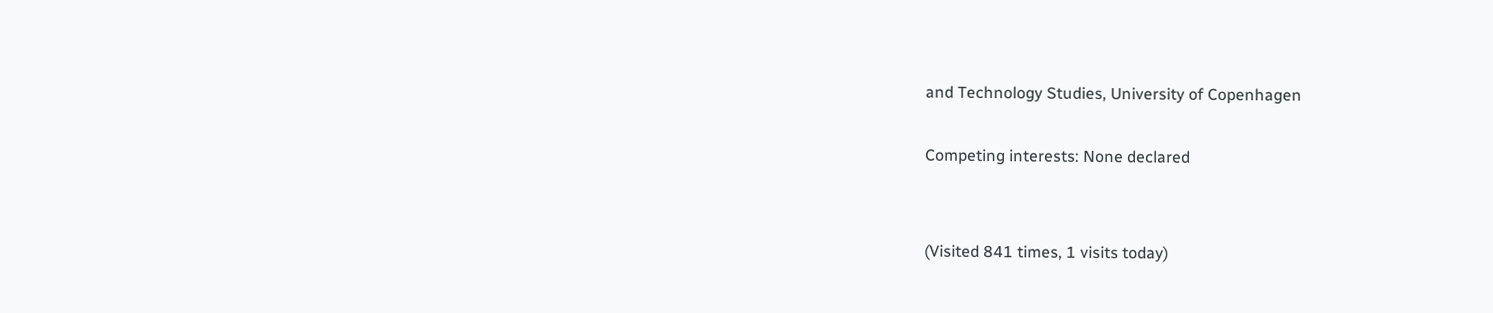and Technology Studies, University of Copenhagen

Competing interests: None declared


(Visited 841 times, 1 visits today)